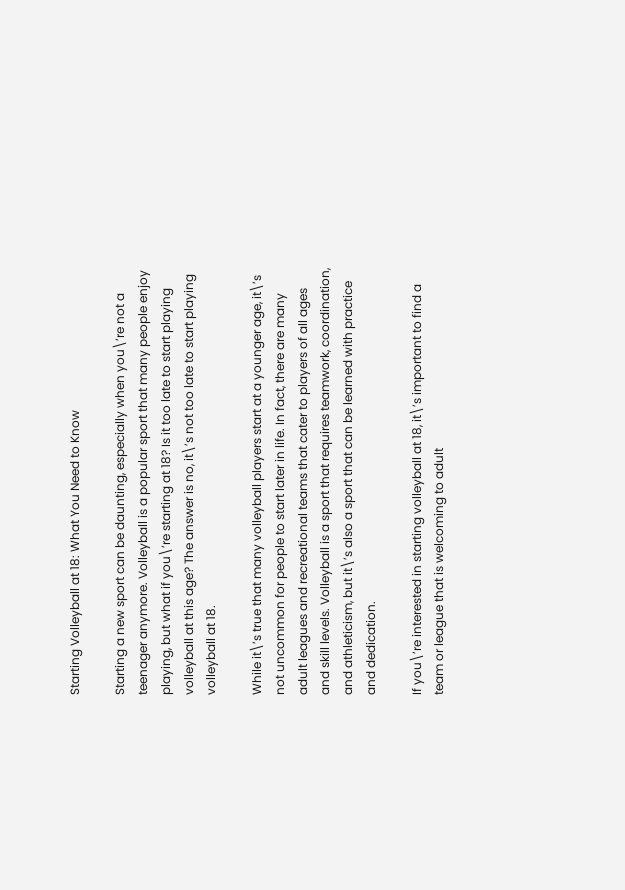Starting Volleyball at 18: What You Need to Know

Starting a new sport can be daunting, especially when you\’re not a teenager anymore. Volleyball is a popular sport that many people enjoy playing, but what if you\’re starting at 18? Is it too late to start playing volleyball at this age? The answer is no, it\’s not too late to start playing volleyball at 18.

While it\’s true that many volleyball players start at a younger age, it\’s not uncommon for people to start later in life. In fact, there are many adult leagues and recreational teams that cater to players of all ages and skill levels. Volleyball is a sport that requires teamwork, coordination, and athleticism, but it\’s also a sport that can be learned with practice and dedication.

If you\’re interested in starting volleyball at 18, it\’s important to find a team or league that is welcoming to adult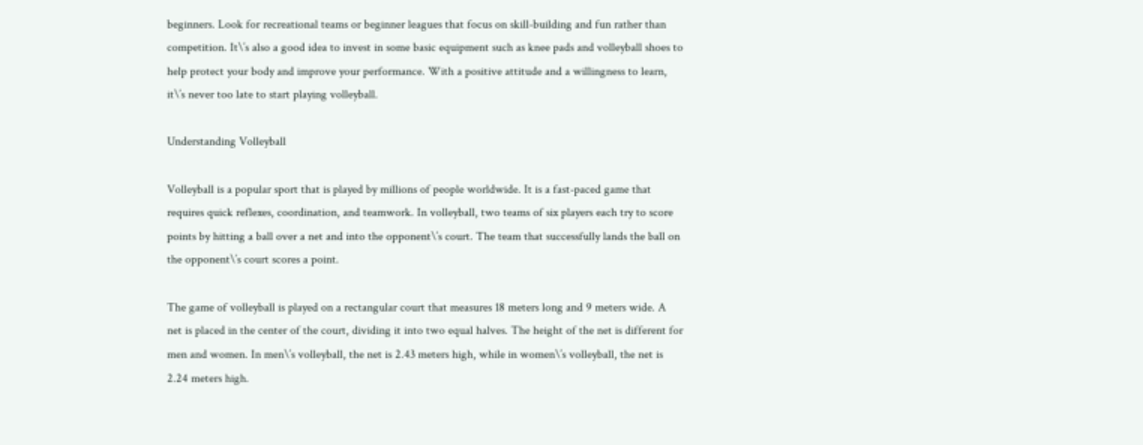beginners. Look for recreational teams or beginner leagues that focus on skill-building and fun rather than competition. It\’s also a good idea to invest in some basic equipment such as knee pads and volleyball shoes to help protect your body and improve your performance. With a positive attitude and a willingness to learn, it\’s never too late to start playing volleyball.

Understanding Volleyball

Volleyball is a popular sport that is played by millions of people worldwide. It is a fast-paced game that requires quick reflexes, coordination, and teamwork. In volleyball, two teams of six players each try to score points by hitting a ball over a net and into the opponent\’s court. The team that successfully lands the ball on the opponent\’s court scores a point.

The game of volleyball is played on a rectangular court that measures 18 meters long and 9 meters wide. A net is placed in the center of the court, dividing it into two equal halves. The height of the net is different for men and women. In men\’s volleyball, the net is 2.43 meters high, while in women\’s volleyball, the net is 2.24 meters high.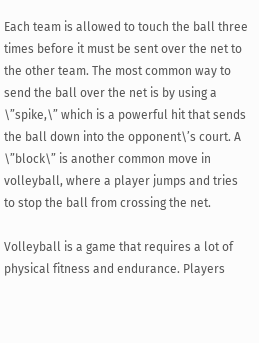Each team is allowed to touch the ball three times before it must be sent over the net to the other team. The most common way to send the ball over the net is by using a \”spike,\” which is a powerful hit that sends the ball down into the opponent\’s court. A \”block\” is another common move in volleyball, where a player jumps and tries to stop the ball from crossing the net.

Volleyball is a game that requires a lot of physical fitness and endurance. Players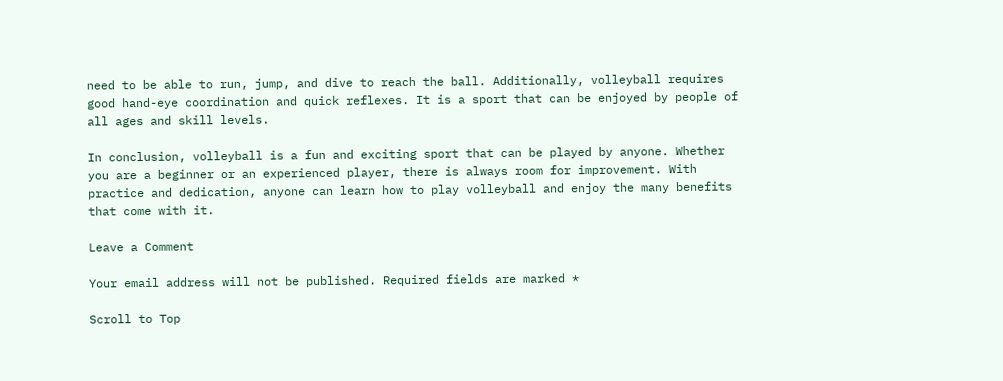need to be able to run, jump, and dive to reach the ball. Additionally, volleyball requires good hand-eye coordination and quick reflexes. It is a sport that can be enjoyed by people of all ages and skill levels.

In conclusion, volleyball is a fun and exciting sport that can be played by anyone. Whether you are a beginner or an experienced player, there is always room for improvement. With practice and dedication, anyone can learn how to play volleyball and enjoy the many benefits that come with it.

Leave a Comment

Your email address will not be published. Required fields are marked *

Scroll to Top